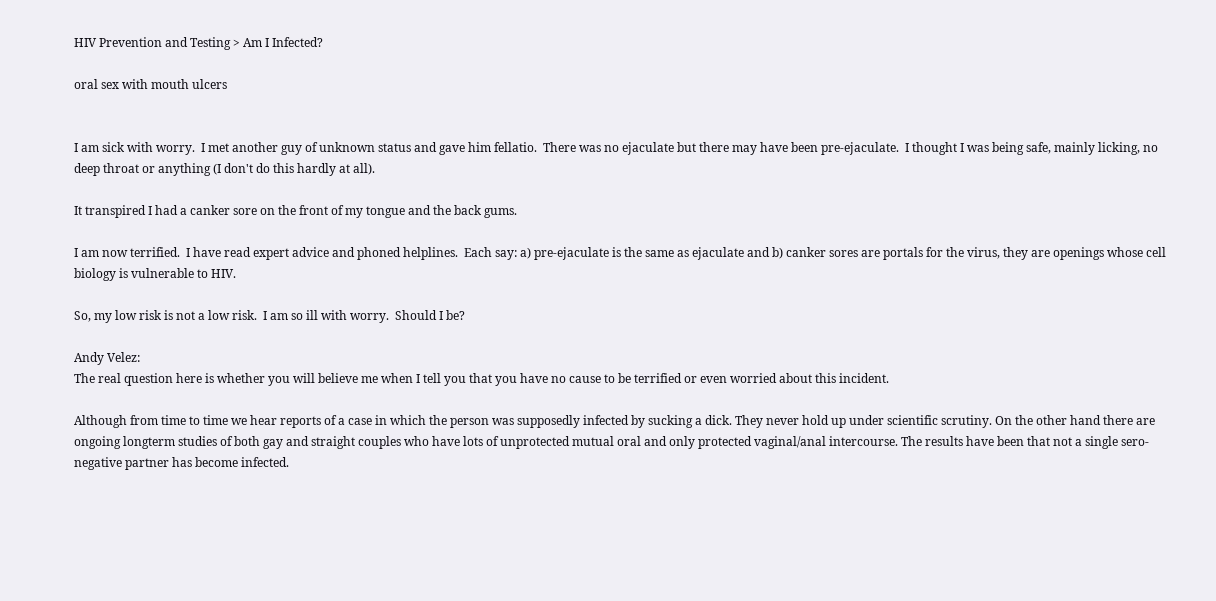HIV Prevention and Testing > Am I Infected?

oral sex with mouth ulcers


I am sick with worry.  I met another guy of unknown status and gave him fellatio.  There was no ejaculate but there may have been pre-ejaculate.  I thought I was being safe, mainly licking, no deep throat or anything (I don't do this hardly at all).

It transpired I had a canker sore on the front of my tongue and the back gums.

I am now terrified.  I have read expert advice and phoned helplines.  Each say: a) pre-ejaculate is the same as ejaculate and b) canker sores are portals for the virus, they are openings whose cell biology is vulnerable to HIV.

So, my low risk is not a low risk.  I am so ill with worry.  Should I be?

Andy Velez:
The real question here is whether you will believe me when I tell you that you have no cause to be terrified or even worried about this incident.

Although from time to time we hear reports of a case in which the person was supposedly infected by sucking a dick. They never hold up under scientific scrutiny. On the other hand there are ongoing longterm studies of both gay and straight couples who have lots of unprotected mutual oral and only protected vaginal/anal intercourse. The results have been that not a single sero-negative partner has become infected.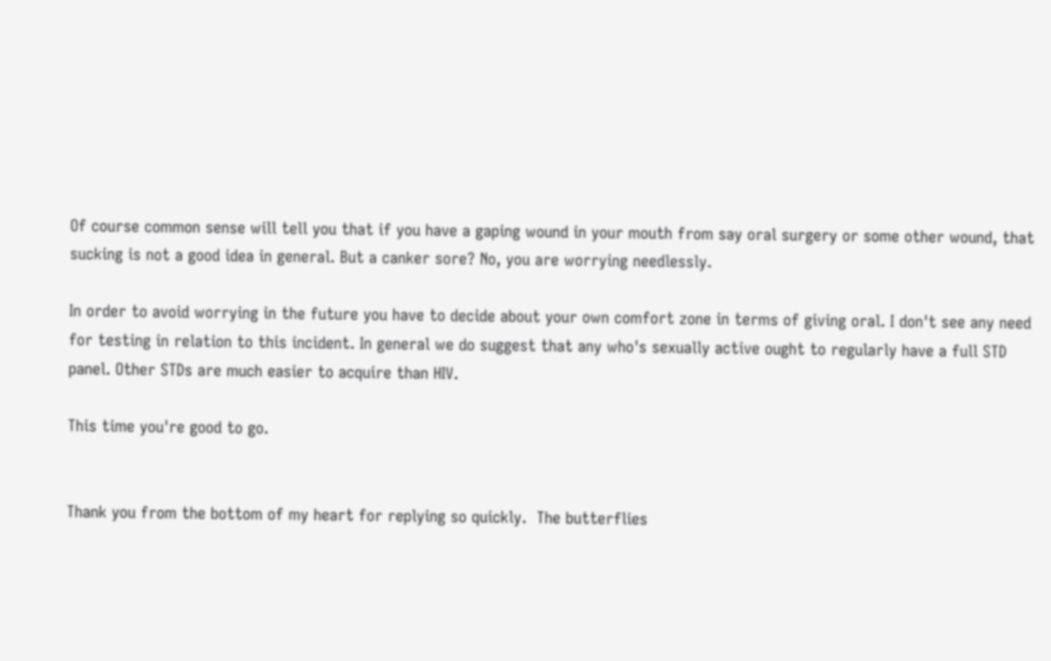Of course common sense will tell you that if you have a gaping wound in your mouth from say oral surgery or some other wound, that sucking is not a good idea in general. But a canker sore? No, you are worrying needlessly.

In order to avoid worrying in the future you have to decide about your own comfort zone in terms of giving oral. I don't see any need for testing in relation to this incident. In general we do suggest that any who's sexually active ought to regularly have a full STD panel. Other STDs are much easier to acquire than HIV.

This time you're good to go.


Thank you from the bottom of my heart for replying so quickly.  The butterflies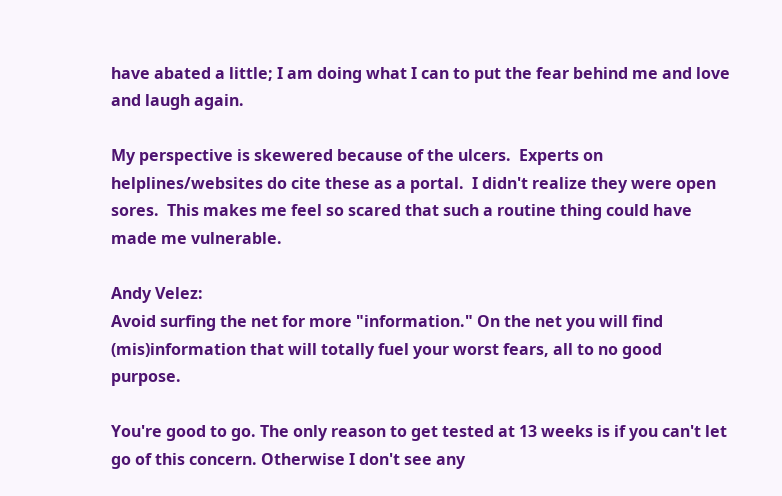have abated a little; I am doing what I can to put the fear behind me and love and laugh again.

My perspective is skewered because of the ulcers.  Experts on helplines/websites do cite these as a portal.  I didn't realize they were open sores.  This makes me feel so scared that such a routine thing could have made me vulnerable.

Andy Velez:
Avoid surfing the net for more "information." On the net you will find (mis)information that will totally fuel your worst fears, all to no good purpose.

You're good to go. The only reason to get tested at 13 weeks is if you can't let go of this concern. Otherwise I don't see any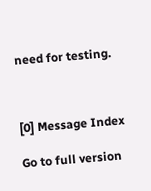need for testing.



[0] Message Index

Go to full version